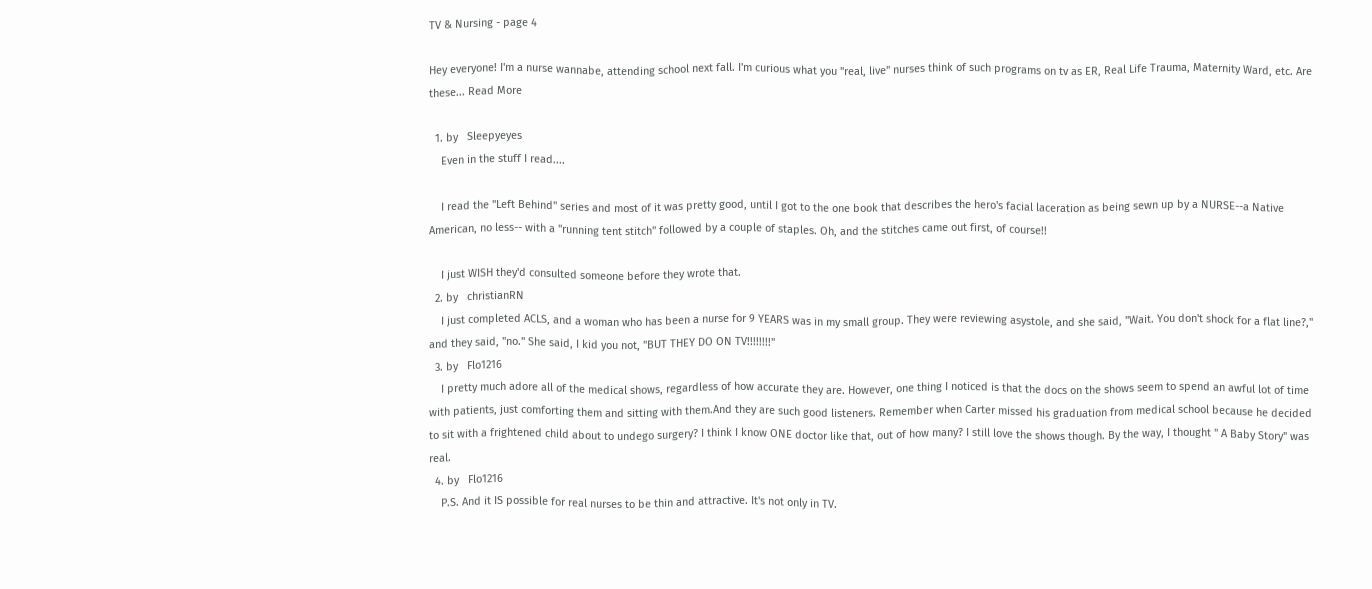TV & Nursing - page 4

Hey everyone! I'm a nurse wannabe, attending school next fall. I'm curious what you "real, live" nurses think of such programs on tv as ER, Real Life Trauma, Maternity Ward, etc. Are these... Read More

  1. by   Sleepyeyes
    Even in the stuff I read....

    I read the "Left Behind" series and most of it was pretty good, until I got to the one book that describes the hero's facial laceration as being sewn up by a NURSE--a Native American, no less-- with a "running tent stitch" followed by a couple of staples. Oh, and the stitches came out first, of course!!

    I just WISH they'd consulted someone before they wrote that.
  2. by   christianRN
    I just completed ACLS, and a woman who has been a nurse for 9 YEARS was in my small group. They were reviewing asystole, and she said, "Wait. You don't shock for a flat line?," and they said, "no." She said, I kid you not, "BUT THEY DO ON TV!!!!!!!!"
  3. by   Flo1216
    I pretty much adore all of the medical shows, regardless of how accurate they are. However, one thing I noticed is that the docs on the shows seem to spend an awful lot of time with patients, just comforting them and sitting with them.And they are such good listeners. Remember when Carter missed his graduation from medical school because he decided to sit with a frightened child about to undego surgery? I think I know ONE doctor like that, out of how many? I still love the shows though. By the way, I thought " A Baby Story" was real.
  4. by   Flo1216
    P.S. And it IS possible for real nurses to be thin and attractive. It's not only in TV.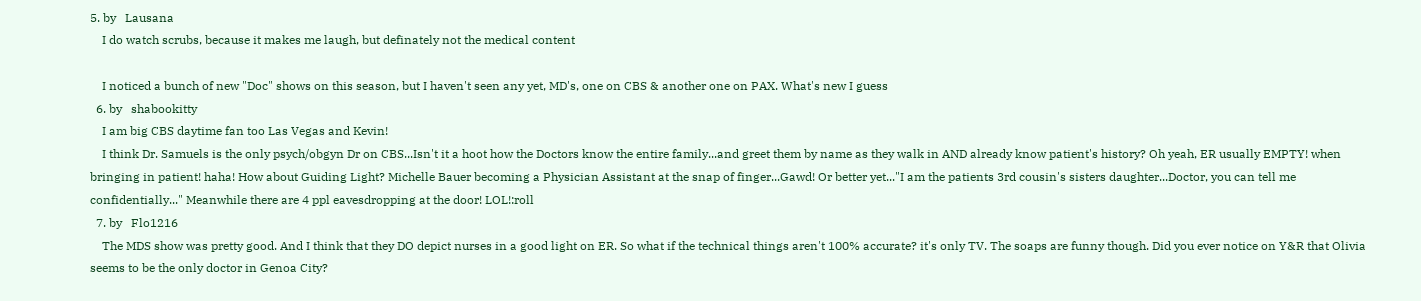5. by   Lausana
    I do watch scrubs, because it makes me laugh, but definately not the medical content

    I noticed a bunch of new "Doc" shows on this season, but I haven't seen any yet, MD's, one on CBS & another one on PAX. What's new I guess
  6. by   shabookitty
    I am big CBS daytime fan too Las Vegas and Kevin!
    I think Dr. Samuels is the only psych/obgyn Dr on CBS...Isn't it a hoot how the Doctors know the entire family...and greet them by name as they walk in AND already know patient's history? Oh yeah, ER usually EMPTY! when bringing in patient! haha! How about Guiding Light? Michelle Bauer becoming a Physician Assistant at the snap of finger...Gawd! Or better yet..."I am the patients 3rd cousin's sisters daughter...Doctor, you can tell me confidentially..." Meanwhile there are 4 ppl eavesdropping at the door! LOL!:roll
  7. by   Flo1216
    The MDS show was pretty good. And I think that they DO depict nurses in a good light on ER. So what if the technical things aren't 100% accurate? it's only TV. The soaps are funny though. Did you ever notice on Y&R that Olivia seems to be the only doctor in Genoa City?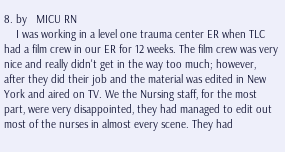8. by   MICU RN
    I was working in a level one trauma center ER when TLC had a film crew in our ER for 12 weeks. The film crew was very nice and really didn't get in the way too much; however, after they did their job and the material was edited in New York and aired on TV. We the Nursing staff, for the most part, were very disappointed, they had managed to edit out most of the nurses in almost every scene. They had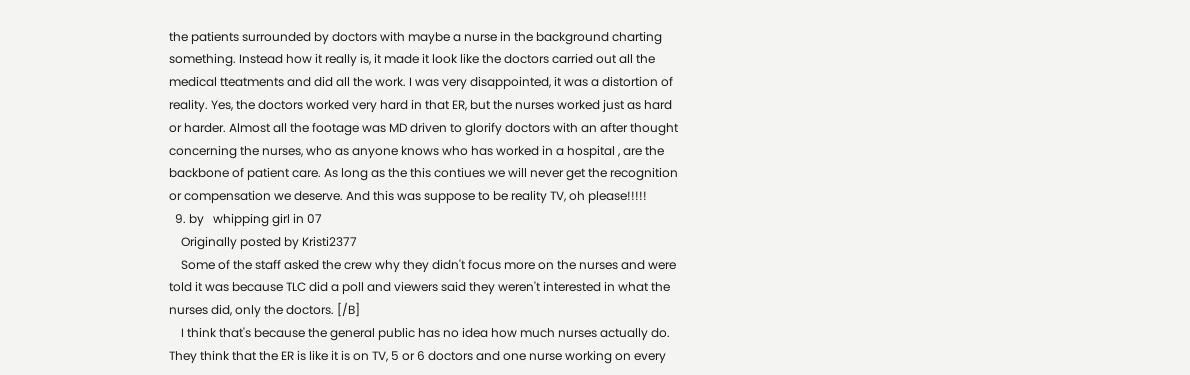the patients surrounded by doctors with maybe a nurse in the background charting something. Instead how it really is, it made it look like the doctors carried out all the medical tteatments and did all the work. I was very disappointed, it was a distortion of reality. Yes, the doctors worked very hard in that ER, but the nurses worked just as hard or harder. Almost all the footage was MD driven to glorify doctors with an after thought concerning the nurses, who as anyone knows who has worked in a hospital , are the backbone of patient care. As long as the this contiues we will never get the recognition or compensation we deserve. And this was suppose to be reality TV, oh please!!!!!
  9. by   whipping girl in 07
    Originally posted by Kristi2377
    Some of the staff asked the crew why they didn't focus more on the nurses and were told it was because TLC did a poll and viewers said they weren't interested in what the nurses did, only the doctors. [/B]
    I think that's because the general public has no idea how much nurses actually do. They think that the ER is like it is on TV, 5 or 6 doctors and one nurse working on every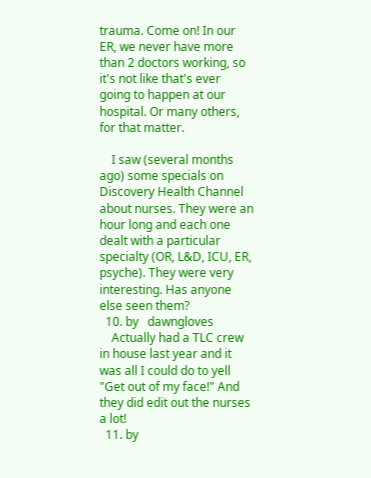trauma. Come on! In our ER, we never have more than 2 doctors working, so it's not like that's ever going to happen at our hospital. Or many others, for that matter.

    I saw (several months ago) some specials on Discovery Health Channel about nurses. They were an hour long and each one dealt with a particular specialty (OR, L&D, ICU, ER, psyche). They were very interesting. Has anyone else seen them?
  10. by   dawngloves
    Actually had a TLC crew in house last year and it was all I could do to yell "Get out of my face!" And they did edit out the nurses a lot!
  11. by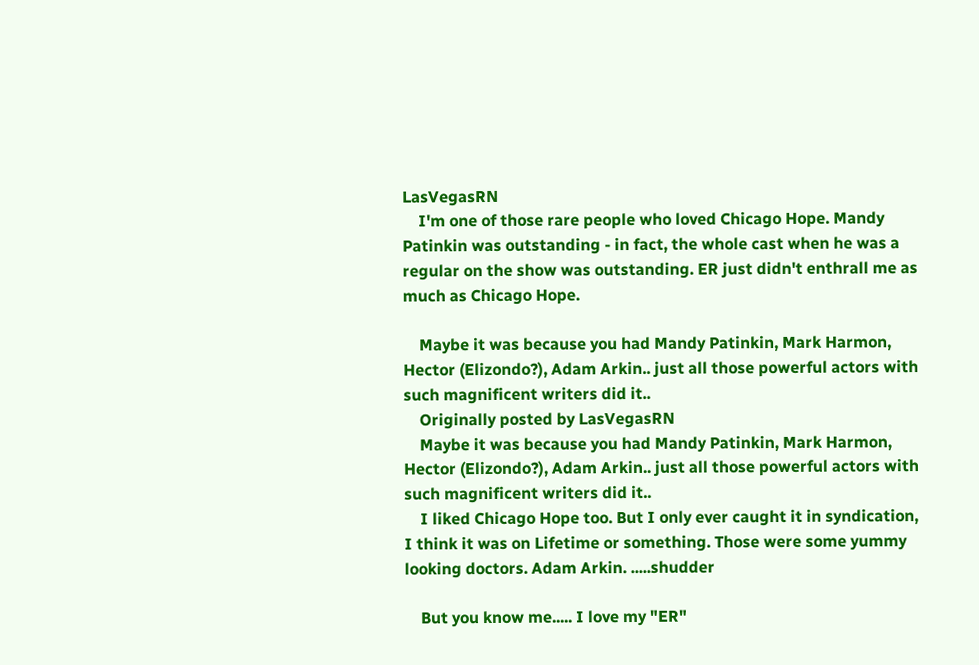LasVegasRN
    I'm one of those rare people who loved Chicago Hope. Mandy Patinkin was outstanding - in fact, the whole cast when he was a regular on the show was outstanding. ER just didn't enthrall me as much as Chicago Hope.

    Maybe it was because you had Mandy Patinkin, Mark Harmon, Hector (Elizondo?), Adam Arkin.. just all those powerful actors with such magnificent writers did it..
    Originally posted by LasVegasRN
    Maybe it was because you had Mandy Patinkin, Mark Harmon, Hector (Elizondo?), Adam Arkin.. just all those powerful actors with such magnificent writers did it..
    I liked Chicago Hope too. But I only ever caught it in syndication, I think it was on Lifetime or something. Those were some yummy looking doctors. Adam Arkin. .....shudder

    But you know me..... I love my "ER"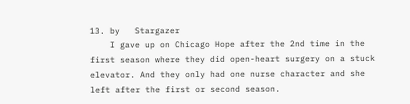13. by   Stargazer
    I gave up on Chicago Hope after the 2nd time in the first season where they did open-heart surgery on a stuck elevator. And they only had one nurse character and she left after the first or second season.